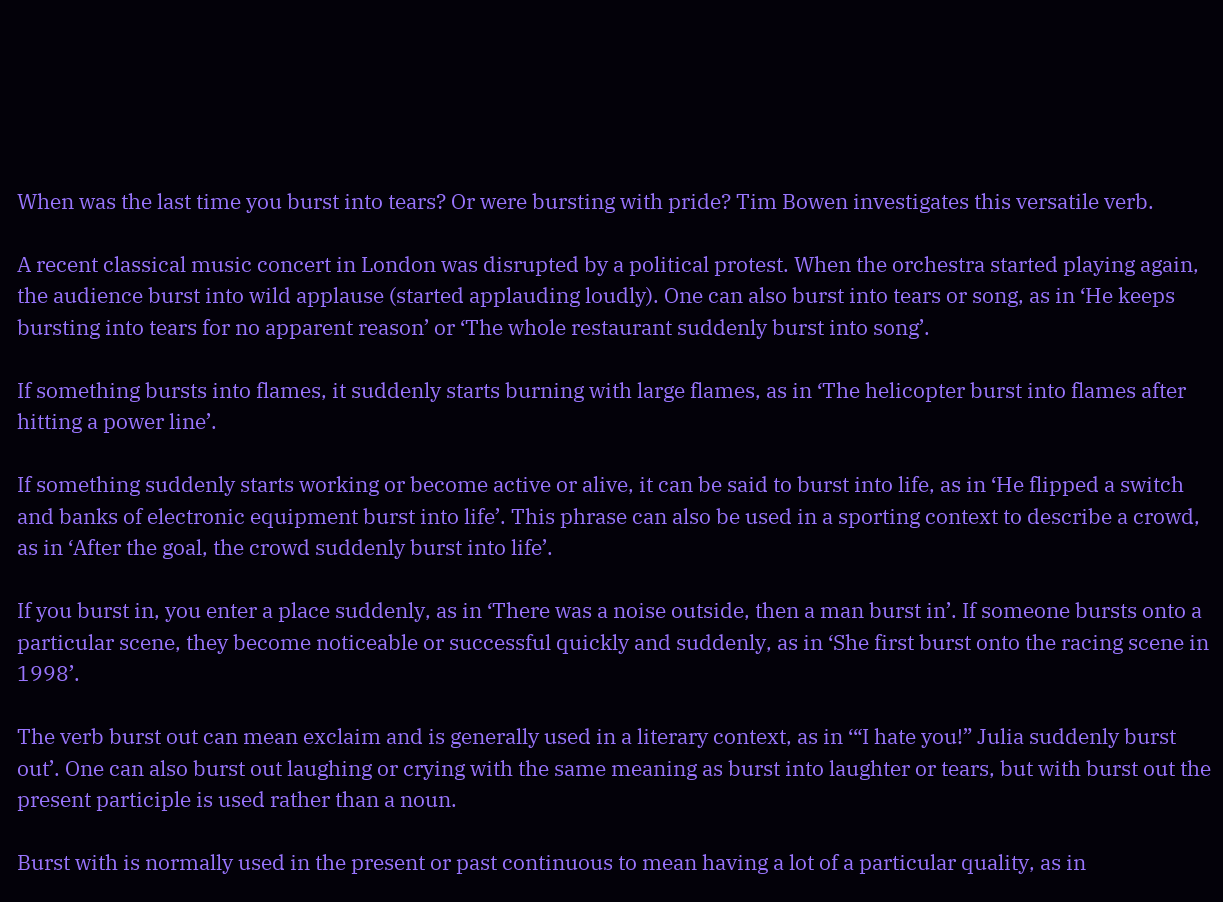When was the last time you burst into tears? Or were bursting with pride? Tim Bowen investigates this versatile verb.

A recent classical music concert in London was disrupted by a political protest. When the orchestra started playing again, the audience burst into wild applause (started applauding loudly). One can also burst into tears or song, as in ‘He keeps bursting into tears for no apparent reason’ or ‘The whole restaurant suddenly burst into song’.

If something bursts into flames, it suddenly starts burning with large flames, as in ‘The helicopter burst into flames after hitting a power line’.

If something suddenly starts working or become active or alive, it can be said to burst into life, as in ‘He flipped a switch and banks of electronic equipment burst into life’. This phrase can also be used in a sporting context to describe a crowd, as in ‘After the goal, the crowd suddenly burst into life’.

If you burst in, you enter a place suddenly, as in ‘There was a noise outside, then a man burst in’. If someone bursts onto a particular scene, they become noticeable or successful quickly and suddenly, as in ‘She first burst onto the racing scene in 1998’.

The verb burst out can mean exclaim and is generally used in a literary context, as in ‘“I hate you!” Julia suddenly burst out’. One can also burst out laughing or crying with the same meaning as burst into laughter or tears, but with burst out the present participle is used rather than a noun.

Burst with is normally used in the present or past continuous to mean having a lot of a particular quality, as in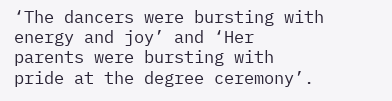‘The dancers were bursting with energy and joy’ and ‘Her parents were bursting with pride at the degree ceremony’.